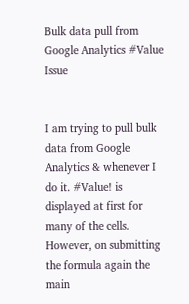Bulk data pull from Google Analytics #Value Issue


I am trying to pull bulk data from Google Analytics & whenever I do it. #Value! is displayed at first for many of the cells. However, on submitting the formula again the main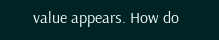value appears. How do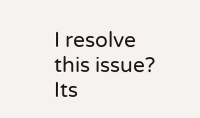I resolve this issue? Its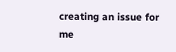creating an issue for me